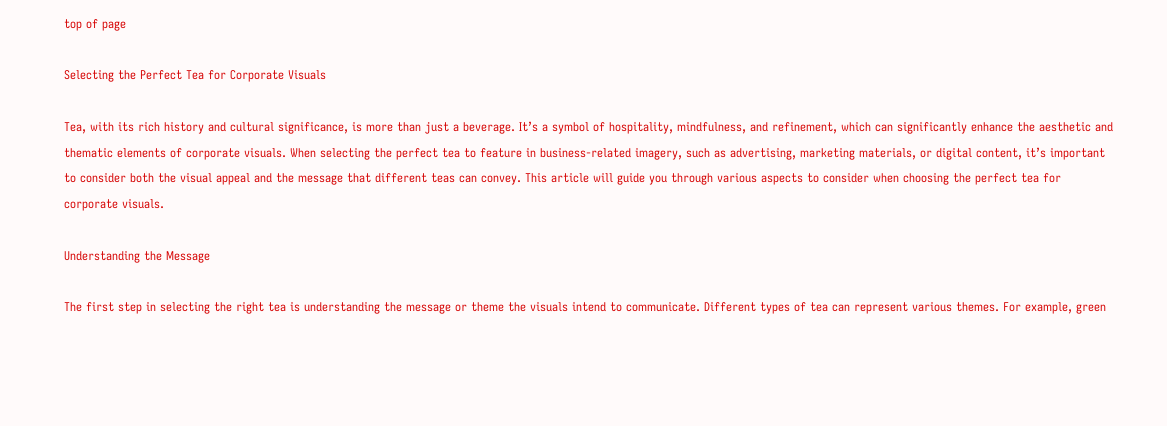top of page

Selecting the Perfect Tea for Corporate Visuals

Tea, with its rich history and cultural significance, is more than just a beverage. It’s a symbol of hospitality, mindfulness, and refinement, which can significantly enhance the aesthetic and thematic elements of corporate visuals. When selecting the perfect tea to feature in business-related imagery, such as advertising, marketing materials, or digital content, it’s important to consider both the visual appeal and the message that different teas can convey. This article will guide you through various aspects to consider when choosing the perfect tea for corporate visuals.

Understanding the Message

The first step in selecting the right tea is understanding the message or theme the visuals intend to communicate. Different types of tea can represent various themes. For example, green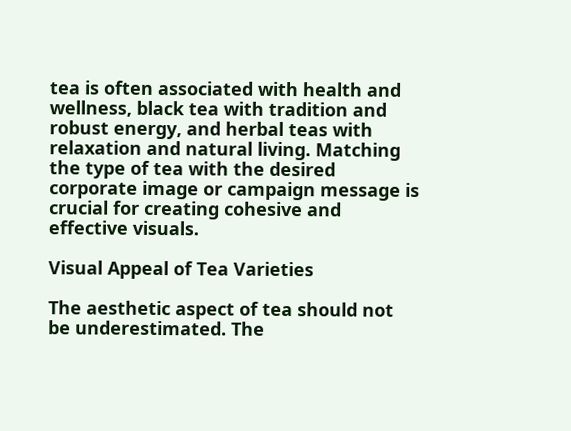tea is often associated with health and wellness, black tea with tradition and robust energy, and herbal teas with relaxation and natural living. Matching the type of tea with the desired corporate image or campaign message is crucial for creating cohesive and effective visuals.

Visual Appeal of Tea Varieties

The aesthetic aspect of tea should not be underestimated. The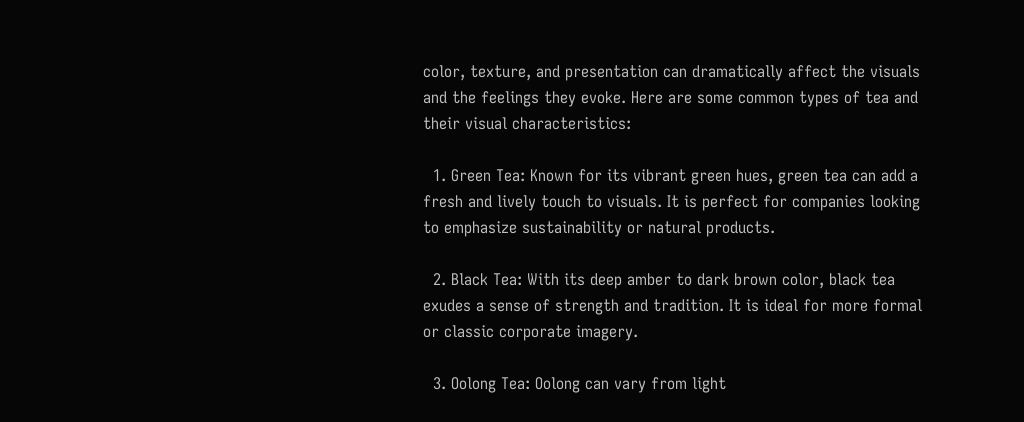color, texture, and presentation can dramatically affect the visuals and the feelings they evoke. Here are some common types of tea and their visual characteristics:

  1. Green Tea: Known for its vibrant green hues, green tea can add a fresh and lively touch to visuals. It is perfect for companies looking to emphasize sustainability or natural products.

  2. Black Tea: With its deep amber to dark brown color, black tea exudes a sense of strength and tradition. It is ideal for more formal or classic corporate imagery.

  3. Oolong Tea: Oolong can vary from light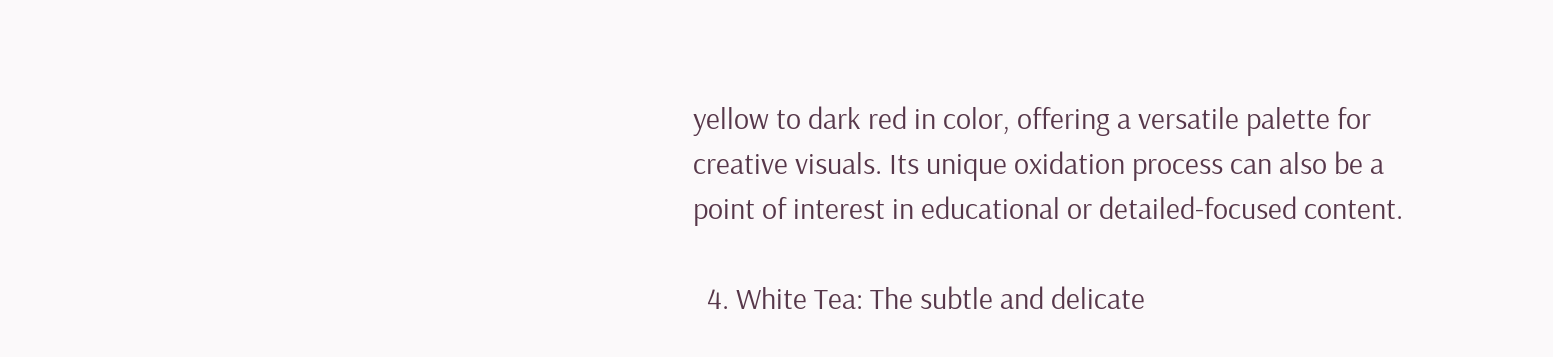yellow to dark red in color, offering a versatile palette for creative visuals. Its unique oxidation process can also be a point of interest in educational or detailed-focused content.

  4. White Tea: The subtle and delicate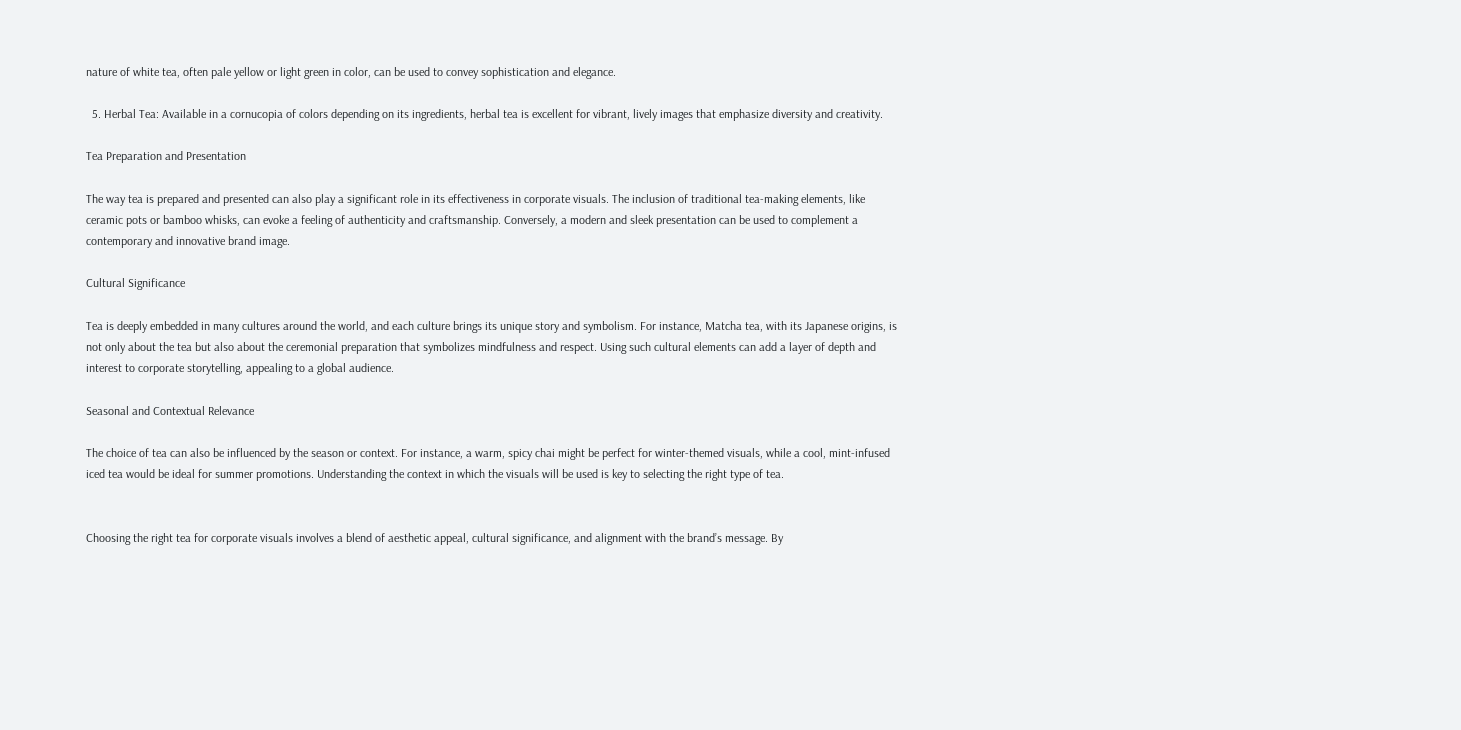nature of white tea, often pale yellow or light green in color, can be used to convey sophistication and elegance.

  5. Herbal Tea: Available in a cornucopia of colors depending on its ingredients, herbal tea is excellent for vibrant, lively images that emphasize diversity and creativity.

Tea Preparation and Presentation

The way tea is prepared and presented can also play a significant role in its effectiveness in corporate visuals. The inclusion of traditional tea-making elements, like ceramic pots or bamboo whisks, can evoke a feeling of authenticity and craftsmanship. Conversely, a modern and sleek presentation can be used to complement a contemporary and innovative brand image.

Cultural Significance

Tea is deeply embedded in many cultures around the world, and each culture brings its unique story and symbolism. For instance, Matcha tea, with its Japanese origins, is not only about the tea but also about the ceremonial preparation that symbolizes mindfulness and respect. Using such cultural elements can add a layer of depth and interest to corporate storytelling, appealing to a global audience.

Seasonal and Contextual Relevance

The choice of tea can also be influenced by the season or context. For instance, a warm, spicy chai might be perfect for winter-themed visuals, while a cool, mint-infused iced tea would be ideal for summer promotions. Understanding the context in which the visuals will be used is key to selecting the right type of tea.


Choosing the right tea for corporate visuals involves a blend of aesthetic appeal, cultural significance, and alignment with the brand’s message. By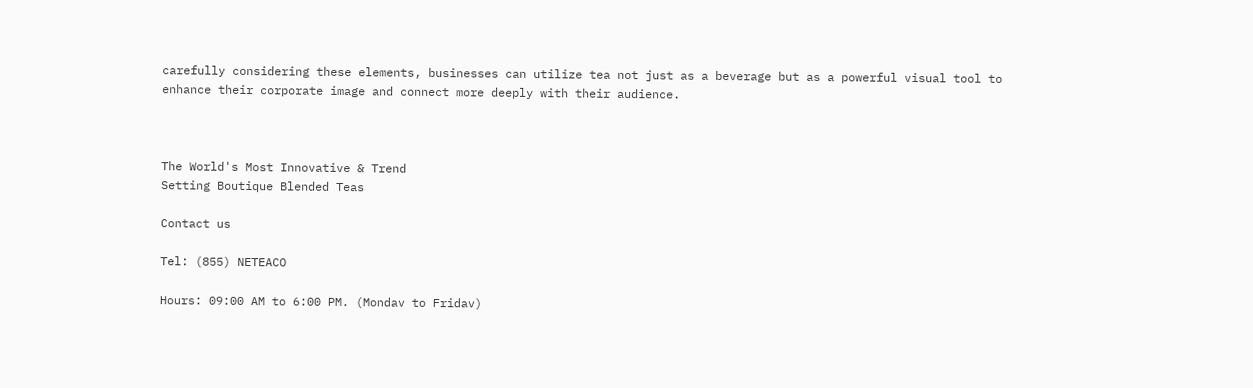carefully considering these elements, businesses can utilize tea not just as a beverage but as a powerful visual tool to enhance their corporate image and connect more deeply with their audience.



The World's Most Innovative & Trend
Setting Boutique Blended Teas

Contact us

Tel: (855) NETEACO

Hours: 09:00 AM to 6:00 PM. (Mondav to Fridav)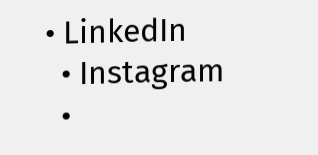• LinkedIn
  • Instagram
  •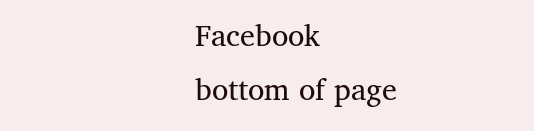Facebook
bottom of page